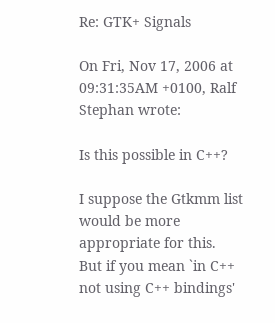Re: GTK+ Signals

On Fri, Nov 17, 2006 at 09:31:35AM +0100, Ralf Stephan wrote:

Is this possible in C++?

I suppose the Gtkmm list would be more appropriate for this.
But if you mean `in C++ not using C++ bindings'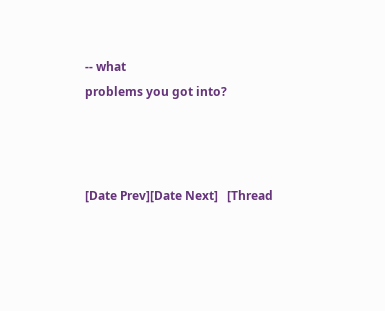-- what
problems you got into?



[Date Prev][Date Next]   [Thread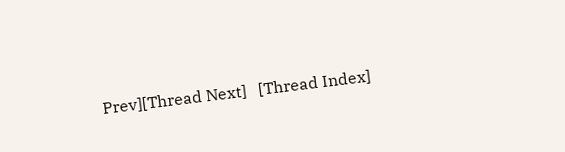Prev][Thread Next]   [Thread Index]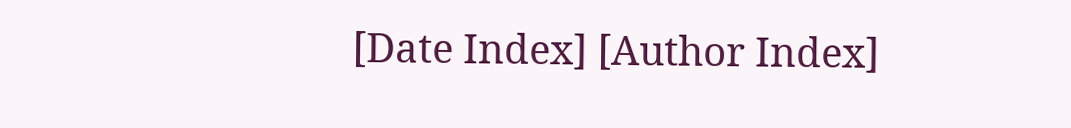[Date Index] [Author Index]